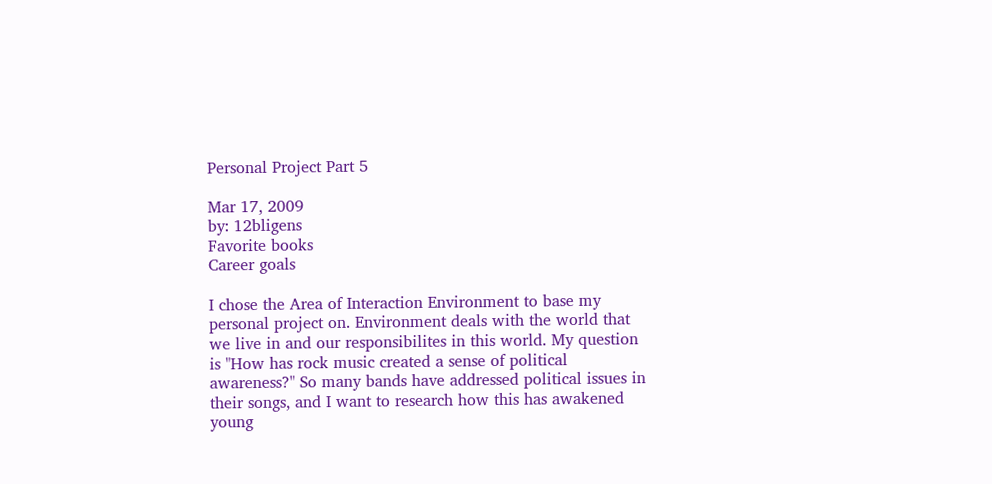Personal Project Part 5

Mar 17, 2009
by: 12bligens
Favorite books
Career goals

I chose the Area of Interaction Environment to base my personal project on. Environment deals with the world that we live in and our responsibilites in this world. My question is "How has rock music created a sense of political awareness?" So many bands have addressed political issues in their songs, and I want to research how this has awakened young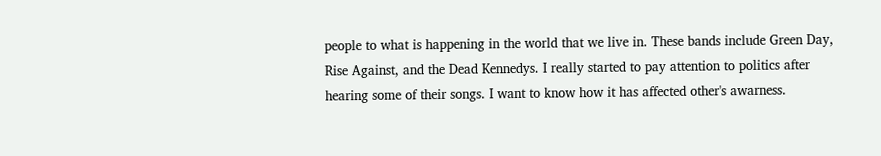people to what is happening in the world that we live in. These bands include Green Day, Rise Against, and the Dead Kennedys. I really started to pay attention to politics after hearing some of their songs. I want to know how it has affected other's awarness.